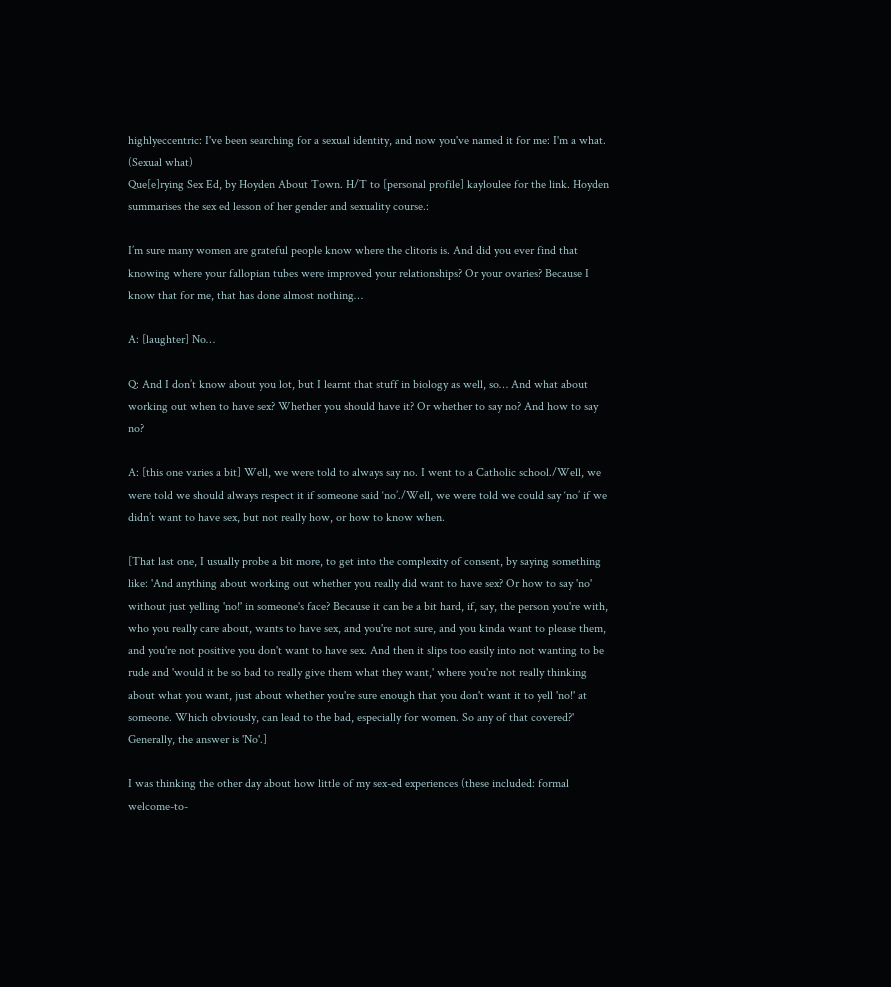highlyeccentric: I've been searching for a sexual identity, and now you've named it for me: I'm a what. (Sexual what)
Que[e]rying Sex Ed, by Hoyden About Town. H/T to [personal profile] kayloulee for the link. Hoyden summarises the sex ed lesson of her gender and sexuality course.:

I’m sure many women are grateful people know where the clitoris is. And did you ever find that knowing where your fallopian tubes were improved your relationships? Or your ovaries? Because I know that for me, that has done almost nothing…

A: [laughter] No…

Q: And I don’t know about you lot, but I learnt that stuff in biology as well, so… And what about working out when to have sex? Whether you should have it? Or whether to say no? And how to say no?

A: [this one varies a bit] Well, we were told to always say no. I went to a Catholic school./Well, we were told we should always respect it if someone said ‘no’./Well, we were told we could say ‘no’ if we didn’t want to have sex, but not really how, or how to know when.

[That last one, I usually probe a bit more, to get into the complexity of consent, by saying something like: 'And anything about working out whether you really did want to have sex? Or how to say 'no' without just yelling 'no!' in someone's face? Because it can be a bit hard, if, say, the person you're with, who you really care about, wants to have sex, and you're not sure, and you kinda want to please them, and you're not positive you don't want to have sex. And then it slips too easily into not wanting to be rude and 'would it be so bad to really give them what they want,' where you're not really thinking about what you want, just about whether you're sure enough that you don't want it to yell 'no!' at someone. Which obviously, can lead to the bad, especially for women. So any of that covered?' Generally, the answer is 'No'.]

I was thinking the other day about how little of my sex-ed experiences (these included: formal welcome-to-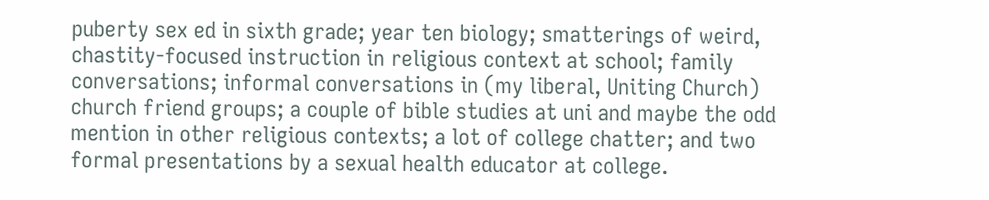puberty sex ed in sixth grade; year ten biology; smatterings of weird, chastity-focused instruction in religious context at school; family conversations; informal conversations in (my liberal, Uniting Church) church friend groups; a couple of bible studies at uni and maybe the odd mention in other religious contexts; a lot of college chatter; and two formal presentations by a sexual health educator at college.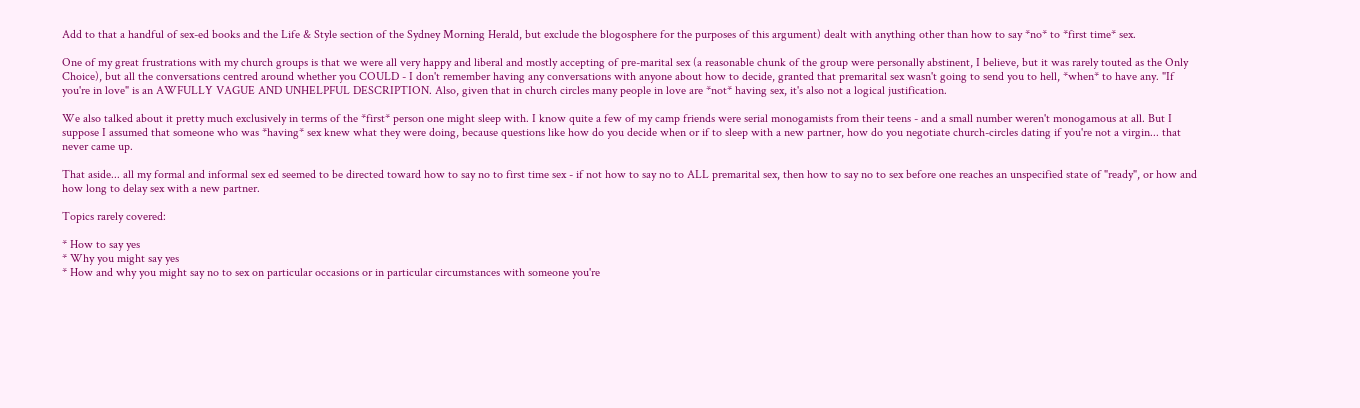Add to that a handful of sex-ed books and the Life & Style section of the Sydney Morning Herald, but exclude the blogosphere for the purposes of this argument) dealt with anything other than how to say *no* to *first time* sex.

One of my great frustrations with my church groups is that we were all very happy and liberal and mostly accepting of pre-marital sex (a reasonable chunk of the group were personally abstinent, I believe, but it was rarely touted as the Only Choice), but all the conversations centred around whether you COULD - I don't remember having any conversations with anyone about how to decide, granted that premarital sex wasn't going to send you to hell, *when* to have any. "If you're in love" is an AWFULLY VAGUE AND UNHELPFUL DESCRIPTION. Also, given that in church circles many people in love are *not* having sex, it's also not a logical justification.

We also talked about it pretty much exclusively in terms of the *first* person one might sleep with. I know quite a few of my camp friends were serial monogamists from their teens - and a small number weren't monogamous at all. But I suppose I assumed that someone who was *having* sex knew what they were doing, because questions like how do you decide when or if to sleep with a new partner, how do you negotiate church-circles dating if you're not a virgin... that never came up.

That aside... all my formal and informal sex ed seemed to be directed toward how to say no to first time sex - if not how to say no to ALL premarital sex, then how to say no to sex before one reaches an unspecified state of "ready", or how and how long to delay sex with a new partner.

Topics rarely covered:

* How to say yes
* Why you might say yes
* How and why you might say no to sex on particular occasions or in particular circumstances with someone you're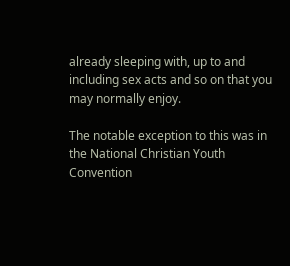already sleeping with, up to and including sex acts and so on that you may normally enjoy.

The notable exception to this was in the National Christian Youth Convention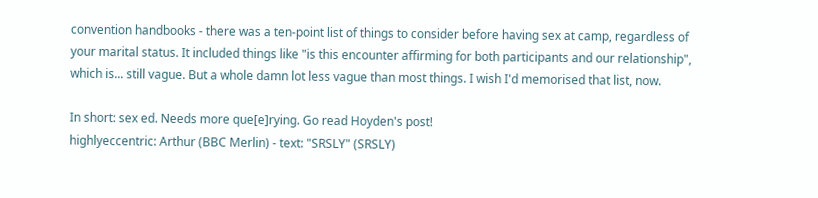convention handbooks - there was a ten-point list of things to consider before having sex at camp, regardless of your marital status. It included things like "is this encounter affirming for both participants and our relationship", which is... still vague. But a whole damn lot less vague than most things. I wish I'd memorised that list, now.

In short: sex ed. Needs more que[e]rying. Go read Hoyden's post!
highlyeccentric: Arthur (BBC Merlin) - text: "SRSLY" (SRSLY)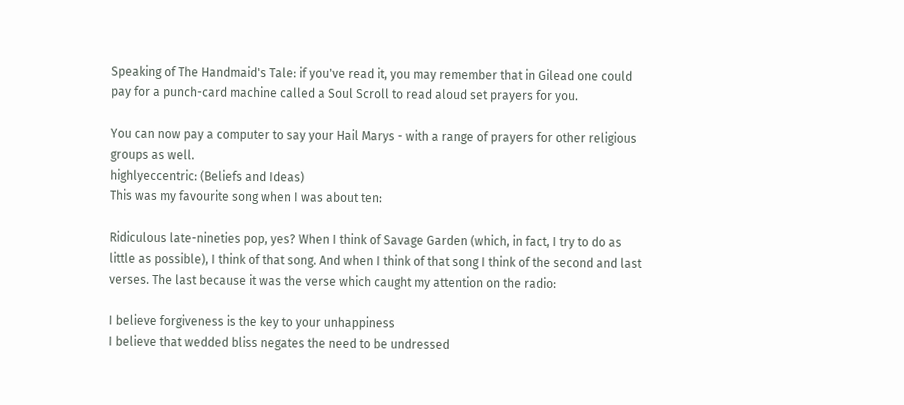Speaking of The Handmaid's Tale: if you've read it, you may remember that in Gilead one could pay for a punch-card machine called a Soul Scroll to read aloud set prayers for you.

You can now pay a computer to say your Hail Marys - with a range of prayers for other religious groups as well.
highlyeccentric: (Beliefs and Ideas)
This was my favourite song when I was about ten:

Ridiculous late-nineties pop, yes? When I think of Savage Garden (which, in fact, I try to do as little as possible), I think of that song. And when I think of that song I think of the second and last verses. The last because it was the verse which caught my attention on the radio:

I believe forgiveness is the key to your unhappiness
I believe that wedded bliss negates the need to be undressed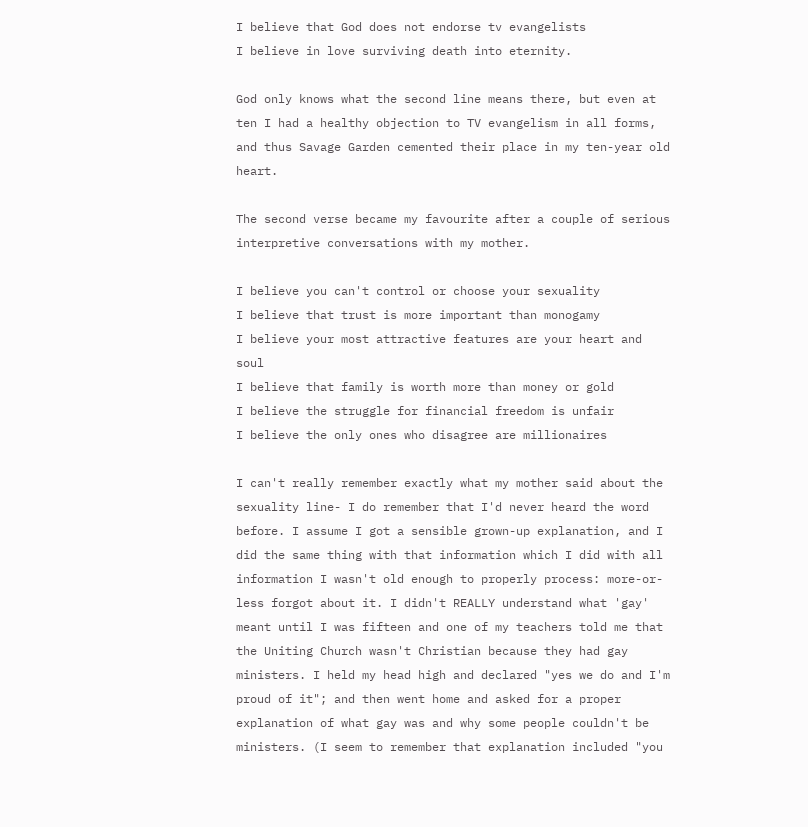I believe that God does not endorse tv evangelists
I believe in love surviving death into eternity.

God only knows what the second line means there, but even at ten I had a healthy objection to TV evangelism in all forms, and thus Savage Garden cemented their place in my ten-year old heart.

The second verse became my favourite after a couple of serious interpretive conversations with my mother.

I believe you can't control or choose your sexuality
I believe that trust is more important than monogamy
I believe your most attractive features are your heart and soul
I believe that family is worth more than money or gold
I believe the struggle for financial freedom is unfair
I believe the only ones who disagree are millionaires

I can't really remember exactly what my mother said about the sexuality line- I do remember that I'd never heard the word before. I assume I got a sensible grown-up explanation, and I did the same thing with that information which I did with all information I wasn't old enough to properly process: more-or-less forgot about it. I didn't REALLY understand what 'gay' meant until I was fifteen and one of my teachers told me that the Uniting Church wasn't Christian because they had gay ministers. I held my head high and declared "yes we do and I'm proud of it"; and then went home and asked for a proper explanation of what gay was and why some people couldn't be ministers. (I seem to remember that explanation included "you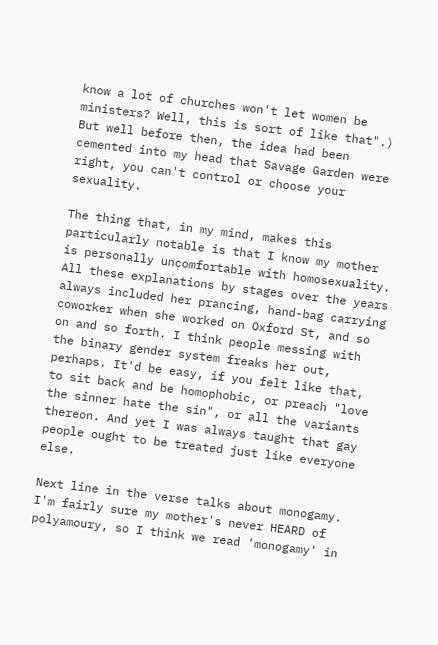know a lot of churches won't let women be ministers? Well, this is sort of like that".) But well before then, the idea had been cemented into my head that Savage Garden were right, you can't control or choose your sexuality.

The thing that, in my mind, makes this particularly notable is that I know my mother is personally uncomfortable with homosexuality. All these explanations by stages over the years always included her prancing, hand-bag carrying coworker when she worked on Oxford St, and so on and so forth. I think people messing with the binary gender system freaks her out, perhaps. It'd be easy, if you felt like that, to sit back and be homophobic, or preach "love the sinner hate the sin", or all the variants thereon. And yet I was always taught that gay people ought to be treated just like everyone else.

Next line in the verse talks about monogamy. I'm fairly sure my mother's never HEARD of polyamoury, so I think we read 'monogamy' in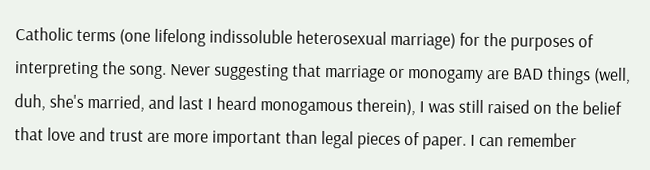Catholic terms (one lifelong indissoluble heterosexual marriage) for the purposes of interpreting the song. Never suggesting that marriage or monogamy are BAD things (well, duh, she's married, and last I heard monogamous therein), I was still raised on the belief that love and trust are more important than legal pieces of paper. I can remember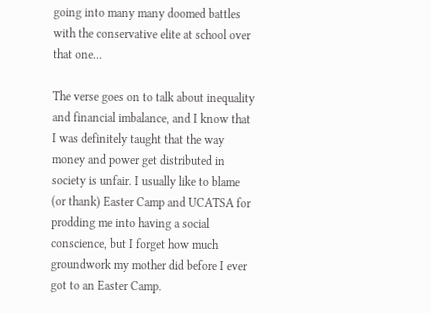going into many many doomed battles with the conservative elite at school over that one...

The verse goes on to talk about inequality and financial imbalance, and I know that I was definitely taught that the way money and power get distributed in society is unfair. I usually like to blame (or thank) Easter Camp and UCATSA for prodding me into having a social conscience, but I forget how much groundwork my mother did before I ever got to an Easter Camp.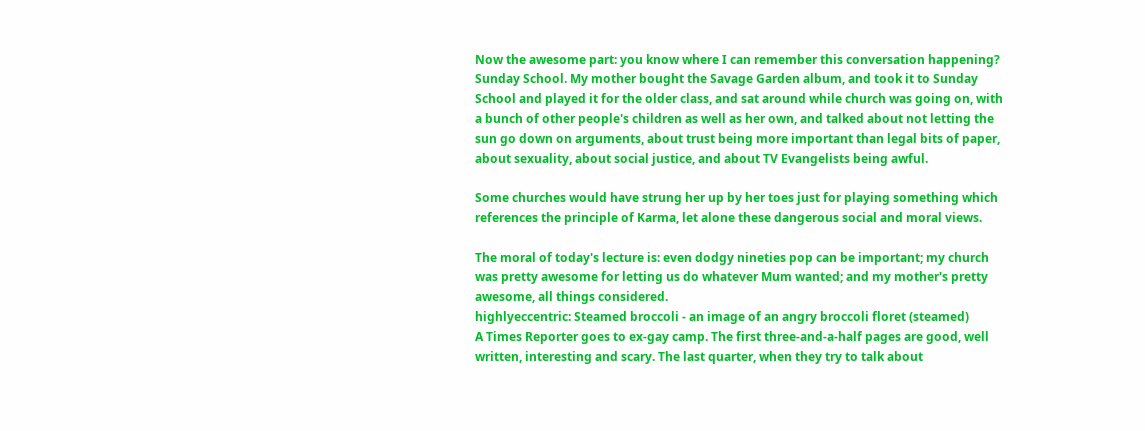Now the awesome part: you know where I can remember this conversation happening? Sunday School. My mother bought the Savage Garden album, and took it to Sunday School and played it for the older class, and sat around while church was going on, with a bunch of other people's children as well as her own, and talked about not letting the sun go down on arguments, about trust being more important than legal bits of paper, about sexuality, about social justice, and about TV Evangelists being awful.

Some churches would have strung her up by her toes just for playing something which references the principle of Karma, let alone these dangerous social and moral views.

The moral of today's lecture is: even dodgy nineties pop can be important; my church was pretty awesome for letting us do whatever Mum wanted; and my mother's pretty awesome, all things considered.
highlyeccentric: Steamed broccoli - an image of an angry broccoli floret (steamed)
A Times Reporter goes to ex-gay camp. The first three-and-a-half pages are good, well written, interesting and scary. The last quarter, when they try to talk about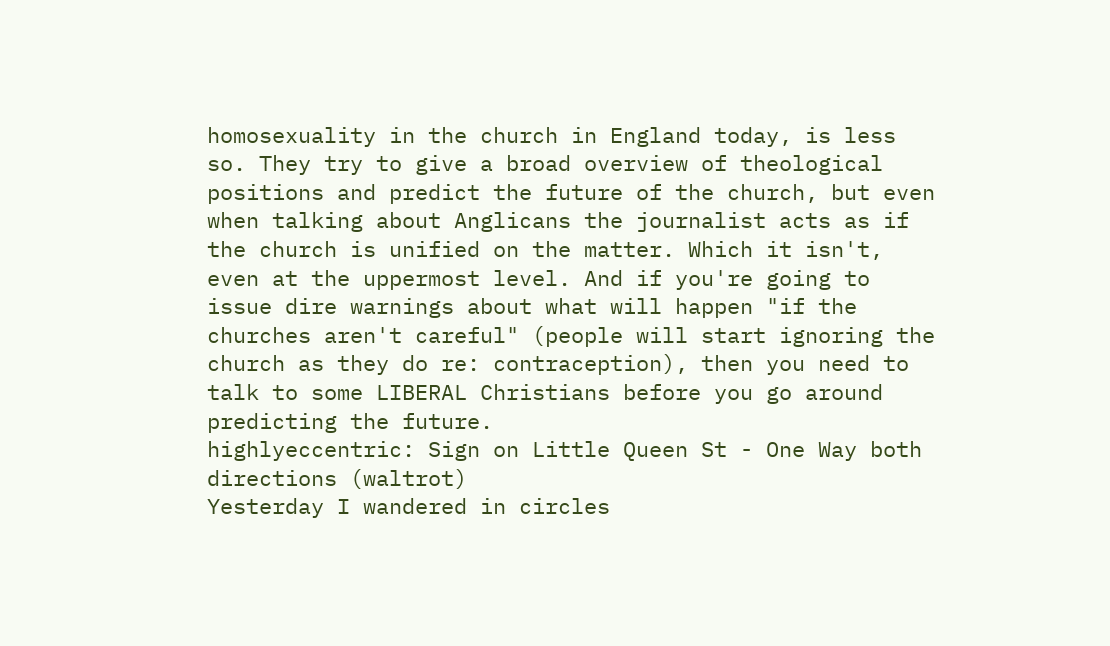homosexuality in the church in England today, is less so. They try to give a broad overview of theological positions and predict the future of the church, but even when talking about Anglicans the journalist acts as if the church is unified on the matter. Which it isn't, even at the uppermost level. And if you're going to issue dire warnings about what will happen "if the churches aren't careful" (people will start ignoring the church as they do re: contraception), then you need to talk to some LIBERAL Christians before you go around predicting the future.
highlyeccentric: Sign on Little Queen St - One Way both directions (waltrot)
Yesterday I wandered in circles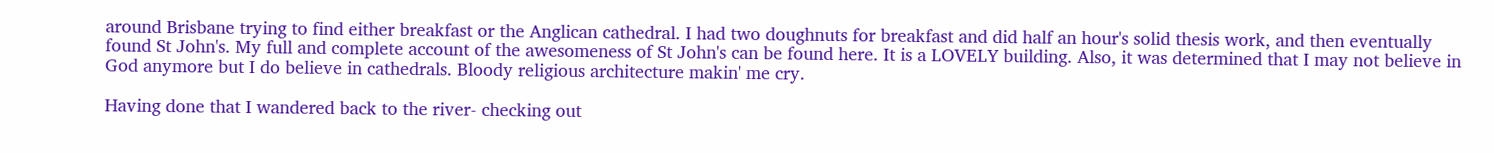around Brisbane trying to find either breakfast or the Anglican cathedral. I had two doughnuts for breakfast and did half an hour's solid thesis work, and then eventually found St John's. My full and complete account of the awesomeness of St John's can be found here. It is a LOVELY building. Also, it was determined that I may not believe in God anymore but I do believe in cathedrals. Bloody religious architecture makin' me cry.

Having done that I wandered back to the river- checking out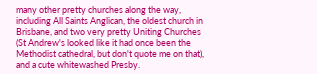many other pretty churches along the way, including All Saints Anglican, the oldest church in Brisbane, and two very pretty Uniting Churches (St Andrew's looked like it had once been the Methodist cathedral, but don't quote me on that), and a cute whitewashed Presby.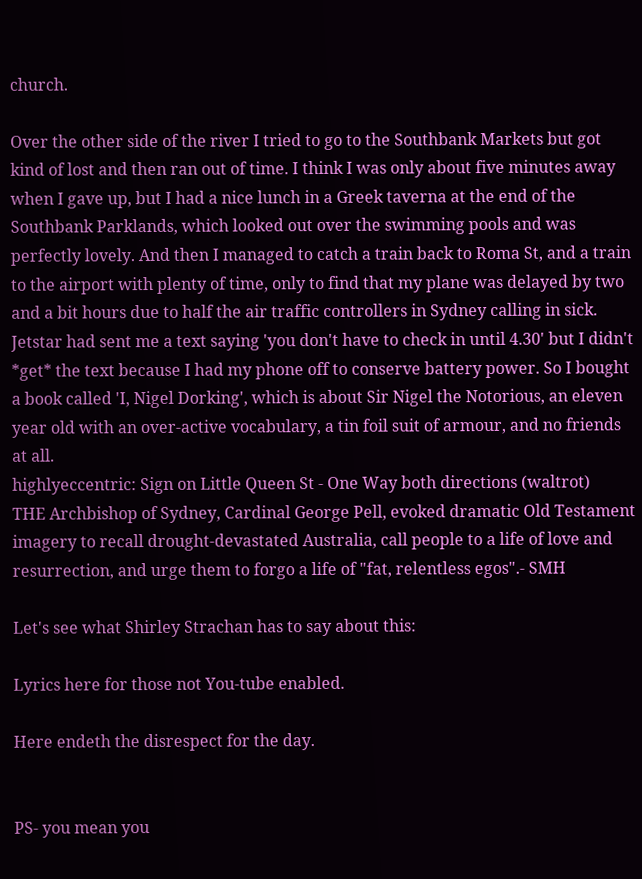church.

Over the other side of the river I tried to go to the Southbank Markets but got kind of lost and then ran out of time. I think I was only about five minutes away when I gave up, but I had a nice lunch in a Greek taverna at the end of the Southbank Parklands, which looked out over the swimming pools and was perfectly lovely. And then I managed to catch a train back to Roma St, and a train to the airport with plenty of time, only to find that my plane was delayed by two and a bit hours due to half the air traffic controllers in Sydney calling in sick. Jetstar had sent me a text saying 'you don't have to check in until 4.30' but I didn't *get* the text because I had my phone off to conserve battery power. So I bought a book called 'I, Nigel Dorking', which is about Sir Nigel the Notorious, an eleven year old with an over-active vocabulary, a tin foil suit of armour, and no friends at all.
highlyeccentric: Sign on Little Queen St - One Way both directions (waltrot)
THE Archbishop of Sydney, Cardinal George Pell, evoked dramatic Old Testament imagery to recall drought-devastated Australia, call people to a life of love and resurrection, and urge them to forgo a life of "fat, relentless egos".- SMH

Let's see what Shirley Strachan has to say about this:

Lyrics here for those not You-tube enabled.

Here endeth the disrespect for the day.


PS- you mean you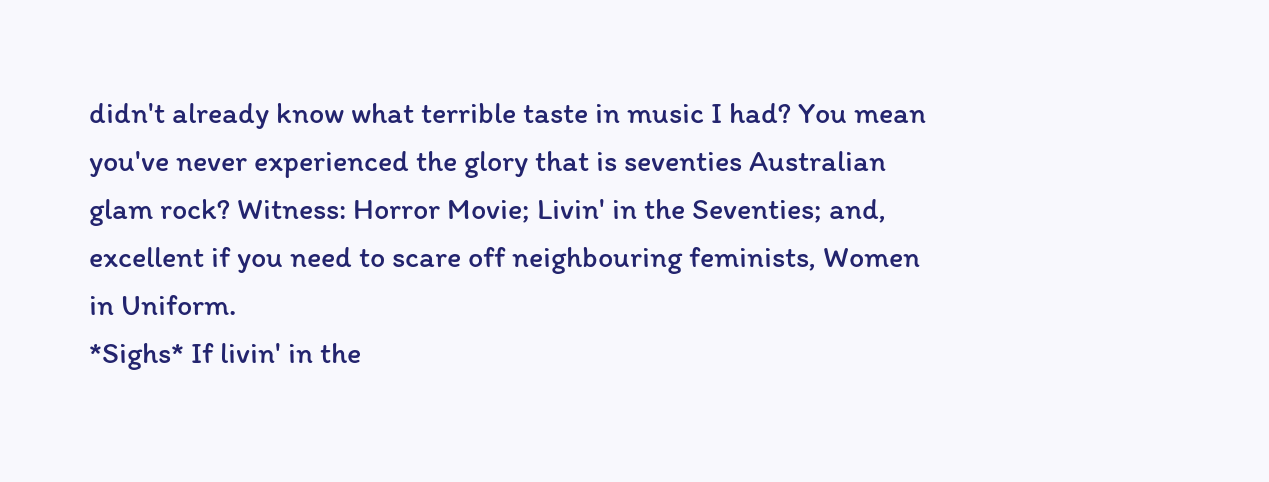didn't already know what terrible taste in music I had? You mean you've never experienced the glory that is seventies Australian glam rock? Witness: Horror Movie; Livin' in the Seventies; and, excellent if you need to scare off neighbouring feminists, Women in Uniform.
*Sighs* If livin' in the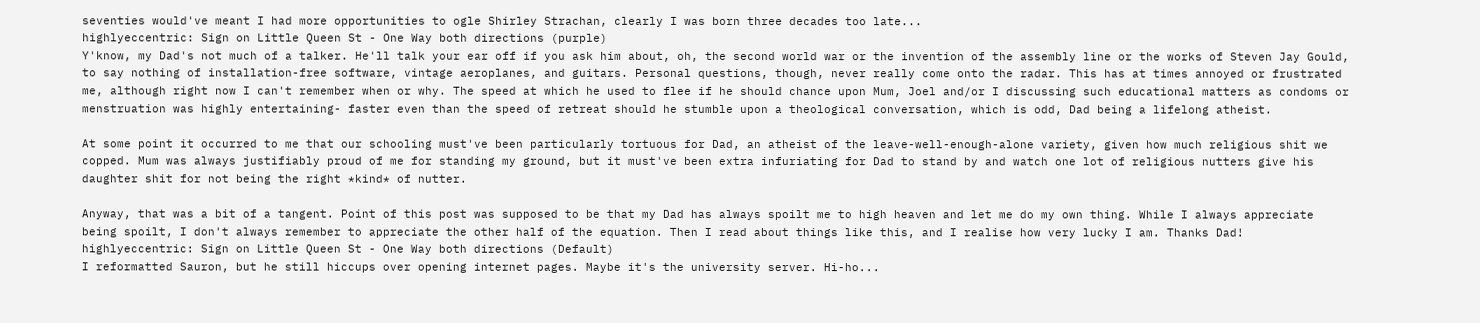seventies would've meant I had more opportunities to ogle Shirley Strachan, clearly I was born three decades too late...
highlyeccentric: Sign on Little Queen St - One Way both directions (purple)
Y'know, my Dad's not much of a talker. He'll talk your ear off if you ask him about, oh, the second world war or the invention of the assembly line or the works of Steven Jay Gould, to say nothing of installation-free software, vintage aeroplanes, and guitars. Personal questions, though, never really come onto the radar. This has at times annoyed or frustrated me, although right now I can't remember when or why. The speed at which he used to flee if he should chance upon Mum, Joel and/or I discussing such educational matters as condoms or menstruation was highly entertaining- faster even than the speed of retreat should he stumble upon a theological conversation, which is odd, Dad being a lifelong atheist.

At some point it occurred to me that our schooling must've been particularly tortuous for Dad, an atheist of the leave-well-enough-alone variety, given how much religious shit we copped. Mum was always justifiably proud of me for standing my ground, but it must've been extra infuriating for Dad to stand by and watch one lot of religious nutters give his daughter shit for not being the right *kind* of nutter.

Anyway, that was a bit of a tangent. Point of this post was supposed to be that my Dad has always spoilt me to high heaven and let me do my own thing. While I always appreciate being spoilt, I don't always remember to appreciate the other half of the equation. Then I read about things like this, and I realise how very lucky I am. Thanks Dad!
highlyeccentric: Sign on Little Queen St - One Way both directions (Default)
I reformatted Sauron, but he still hiccups over opening internet pages. Maybe it's the university server. Hi-ho...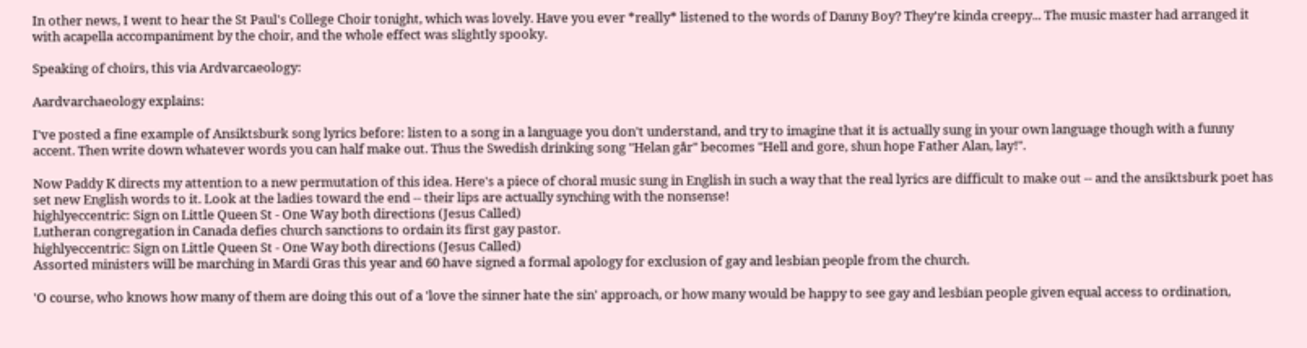In other news, I went to hear the St Paul's College Choir tonight, which was lovely. Have you ever *really* listened to the words of Danny Boy? They're kinda creepy... The music master had arranged it with acapella accompaniment by the choir, and the whole effect was slightly spooky.

Speaking of choirs, this via Ardvarcaeology:

Aardvarchaeology explains:

I've posted a fine example of Ansiktsburk song lyrics before: listen to a song in a language you don't understand, and try to imagine that it is actually sung in your own language though with a funny accent. Then write down whatever words you can half make out. Thus the Swedish drinking song "Helan går" becomes "Hell and gore, shun hope Father Alan, lay!".

Now Paddy K directs my attention to a new permutation of this idea. Here's a piece of choral music sung in English in such a way that the real lyrics are difficult to make out -- and the ansiktsburk poet has set new English words to it. Look at the ladies toward the end -- their lips are actually synching with the nonsense!
highlyeccentric: Sign on Little Queen St - One Way both directions (Jesus Called)
Lutheran congregation in Canada defies church sanctions to ordain its first gay pastor.
highlyeccentric: Sign on Little Queen St - One Way both directions (Jesus Called)
Assorted ministers will be marching in Mardi Gras this year and 60 have signed a formal apology for exclusion of gay and lesbian people from the church.

'O course, who knows how many of them are doing this out of a 'love the sinner hate the sin' approach, or how many would be happy to see gay and lesbian people given equal access to ordination,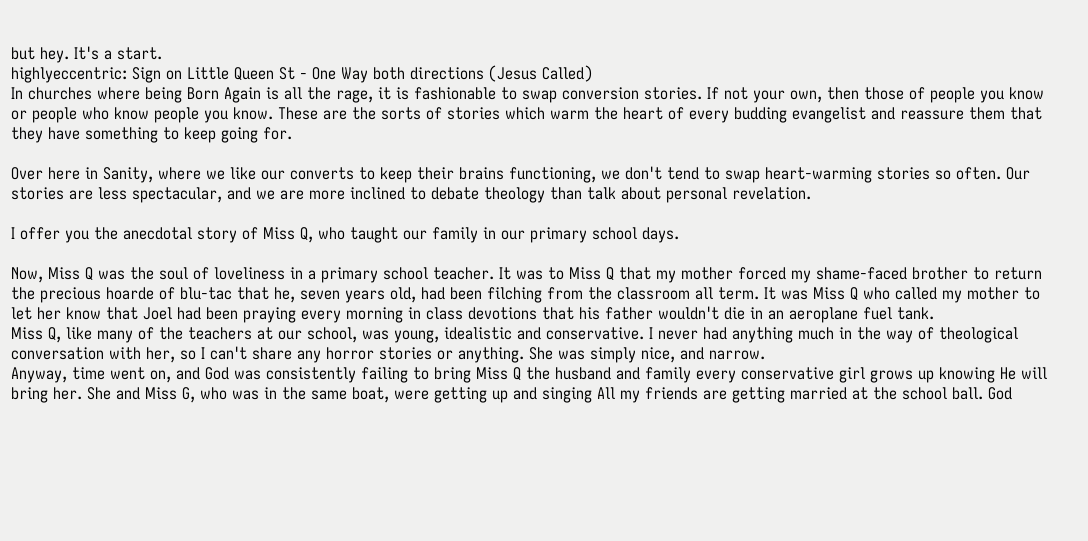but hey. It's a start.
highlyeccentric: Sign on Little Queen St - One Way both directions (Jesus Called)
In churches where being Born Again is all the rage, it is fashionable to swap conversion stories. If not your own, then those of people you know or people who know people you know. These are the sorts of stories which warm the heart of every budding evangelist and reassure them that they have something to keep going for.

Over here in Sanity, where we like our converts to keep their brains functioning, we don't tend to swap heart-warming stories so often. Our stories are less spectacular, and we are more inclined to debate theology than talk about personal revelation.

I offer you the anecdotal story of Miss Q, who taught our family in our primary school days.

Now, Miss Q was the soul of loveliness in a primary school teacher. It was to Miss Q that my mother forced my shame-faced brother to return the precious hoarde of blu-tac that he, seven years old, had been filching from the classroom all term. It was Miss Q who called my mother to let her know that Joel had been praying every morning in class devotions that his father wouldn't die in an aeroplane fuel tank.
Miss Q, like many of the teachers at our school, was young, idealistic and conservative. I never had anything much in the way of theological conversation with her, so I can't share any horror stories or anything. She was simply nice, and narrow.
Anyway, time went on, and God was consistently failing to bring Miss Q the husband and family every conservative girl grows up knowing He will bring her. She and Miss G, who was in the same boat, were getting up and singing All my friends are getting married at the school ball. God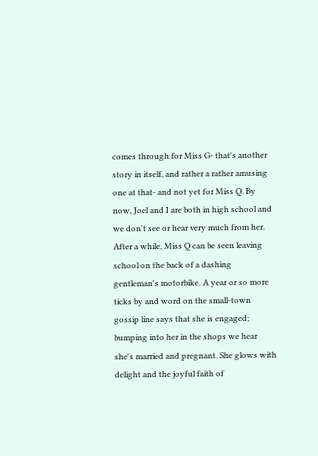comes through for Miss G- that's another story in itself, and rather a rather amusing one at that- and not yet for Miss Q. By now, Joel and I are both in high school and we don't see or hear very much from her. After a while, Miss Q can be seen leaving school on the back of a dashing gentleman's motorbike. A year or so more ticks by and word on the small-town gossip line says that she is engaged; bumping into her in the shops we hear she's married and pregnant. She glows with delight and the joyful faith of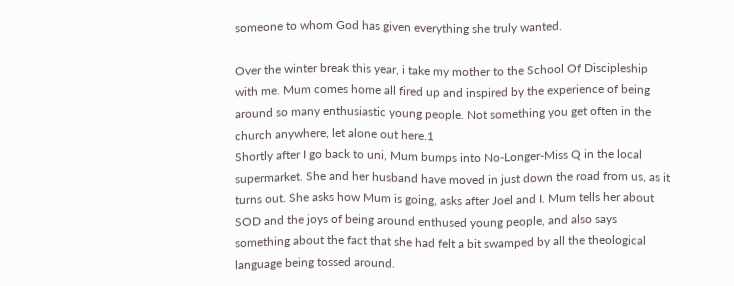someone to whom God has given everything she truly wanted.

Over the winter break this year, i take my mother to the School Of Discipleship with me. Mum comes home all fired up and inspired by the experience of being around so many enthusiastic young people. Not something you get often in the church anywhere, let alone out here.1
Shortly after I go back to uni, Mum bumps into No-Longer-Miss Q in the local supermarket. She and her husband have moved in just down the road from us, as it turns out. She asks how Mum is going, asks after Joel and I. Mum tells her about SOD and the joys of being around enthused young people, and also says something about the fact that she had felt a bit swamped by all the theological language being tossed around.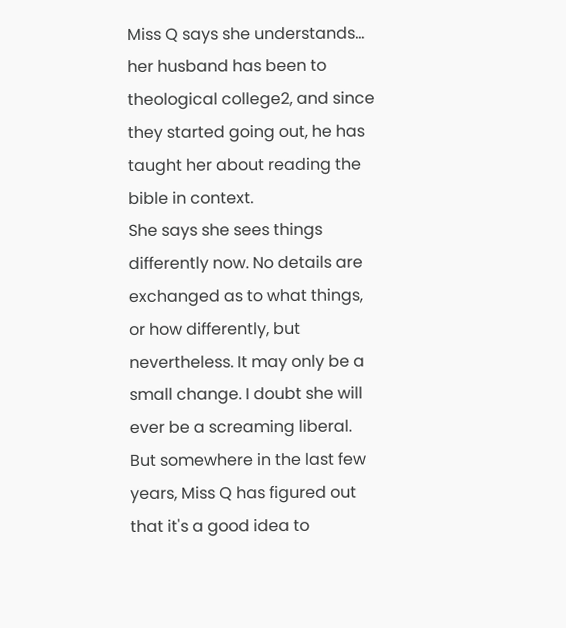Miss Q says she understands... her husband has been to theological college2, and since they started going out, he has taught her about reading the bible in context.
She says she sees things differently now. No details are exchanged as to what things, or how differently, but nevertheless. It may only be a small change. I doubt she will ever be a screaming liberal. But somewhere in the last few years, Miss Q has figured out that it's a good idea to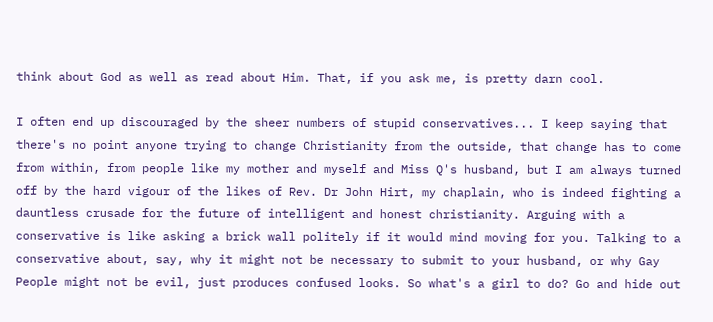think about God as well as read about Him. That, if you ask me, is pretty darn cool.

I often end up discouraged by the sheer numbers of stupid conservatives... I keep saying that there's no point anyone trying to change Christianity from the outside, that change has to come from within, from people like my mother and myself and Miss Q's husband, but I am always turned off by the hard vigour of the likes of Rev. Dr John Hirt, my chaplain, who is indeed fighting a dauntless crusade for the future of intelligent and honest christianity. Arguing with a conservative is like asking a brick wall politely if it would mind moving for you. Talking to a conservative about, say, why it might not be necessary to submit to your husband, or why Gay People might not be evil, just produces confused looks. So what's a girl to do? Go and hide out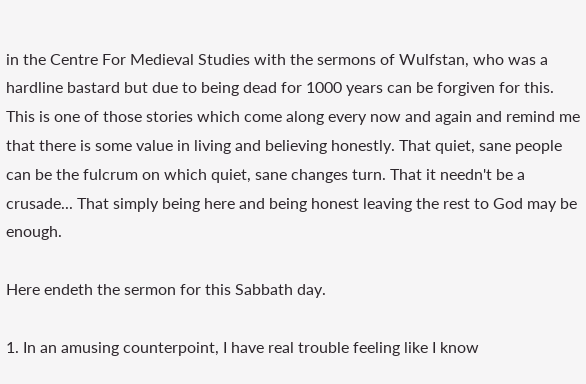in the Centre For Medieval Studies with the sermons of Wulfstan, who was a hardline bastard but due to being dead for 1000 years can be forgiven for this.
This is one of those stories which come along every now and again and remind me that there is some value in living and believing honestly. That quiet, sane people can be the fulcrum on which quiet, sane changes turn. That it needn't be a crusade... That simply being here and being honest leaving the rest to God may be enough.

Here endeth the sermon for this Sabbath day.

1. In an amusing counterpoint, I have real trouble feeling like I know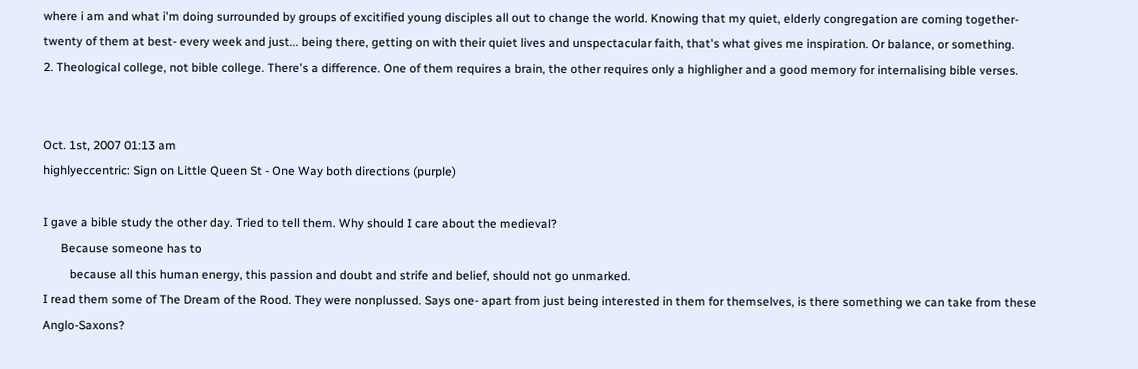where i am and what i'm doing surrounded by groups of excitified young disciples all out to change the world. Knowing that my quiet, elderly congregation are coming together- twenty of them at best- every week and just... being there, getting on with their quiet lives and unspectacular faith, that's what gives me inspiration. Or balance, or something.
2. Theological college, not bible college. There's a difference. One of them requires a brain, the other requires only a highligher and a good memory for internalising bible verses.


Oct. 1st, 2007 01:13 am
highlyeccentric: Sign on Little Queen St - One Way both directions (purple)

I gave a bible study the other day. Tried to tell them. Why should I care about the medieval?
      Because someone has to
         because all this human energy, this passion and doubt and strife and belief, should not go unmarked.
I read them some of The Dream of the Rood. They were nonplussed. Says one- apart from just being interested in them for themselves, is there something we can take from these Anglo-Saxons?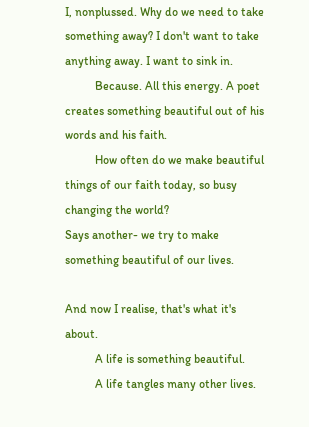I, nonplussed. Why do we need to take something away? I don't want to take anything away. I want to sink in.
          Because. All this energy. A poet creates something beautiful out of his words and his faith.
          How often do we make beautiful things of our faith today, so busy changing the world?
Says another- we try to make something beautiful of our lives.

And now I realise, that's what it's about.
          A life is something beautiful.
          A life tangles many other lives.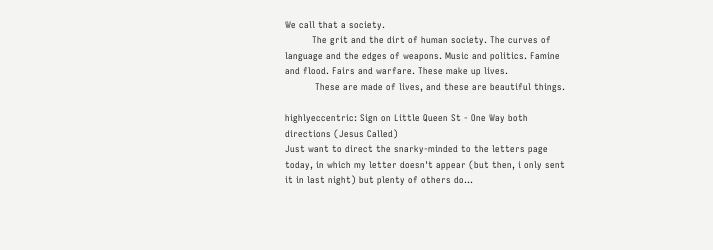We call that a society.
         The grit and the dirt of human society. The curves of language and the edges of weapons. Music and politics. Famine and flood. Fairs and warfare. These make up lives.
          These are made of lives, and these are beautiful things.

highlyeccentric: Sign on Little Queen St - One Way both directions (Jesus Called)
Just want to direct the snarky-minded to the letters page today, in which my letter doesn't appear (but then, i only sent it in last night) but plenty of others do...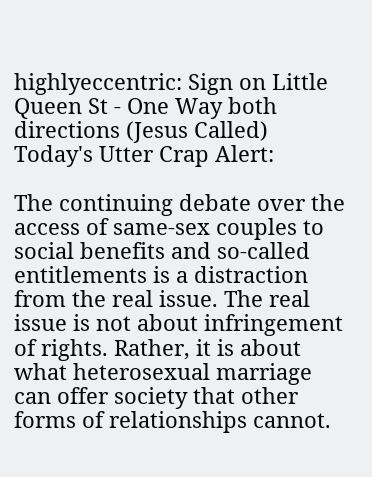highlyeccentric: Sign on Little Queen St - One Way both directions (Jesus Called)
Today's Utter Crap Alert:

The continuing debate over the access of same-sex couples to social benefits and so-called entitlements is a distraction from the real issue. The real issue is not about infringement of rights. Rather, it is about what heterosexual marriage can offer society that other forms of relationships cannot.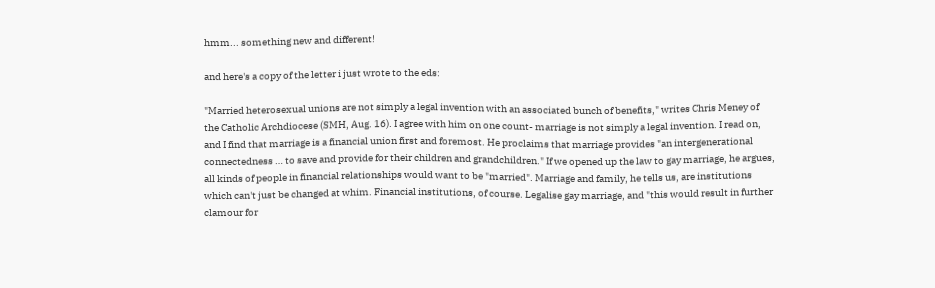hmm... something new and different!

and here's a copy of the letter i just wrote to the eds:

"Married heterosexual unions are not simply a legal invention with an associated bunch of benefits," writes Chris Meney of the Catholic Archdiocese (SMH, Aug. 16). I agree with him on one count- marriage is not simply a legal invention. I read on, and I find that marriage is a financial union first and foremost. He proclaims that marriage provides "an intergenerational connectedness … to save and provide for their children and grandchildren." If we opened up the law to gay marriage, he argues, all kinds of people in financial relationships would want to be "married". Marriage and family, he tells us, are institutions which can't just be changed at whim. Financial institutions, of course. Legalise gay marriage, and "this would result in further clamour for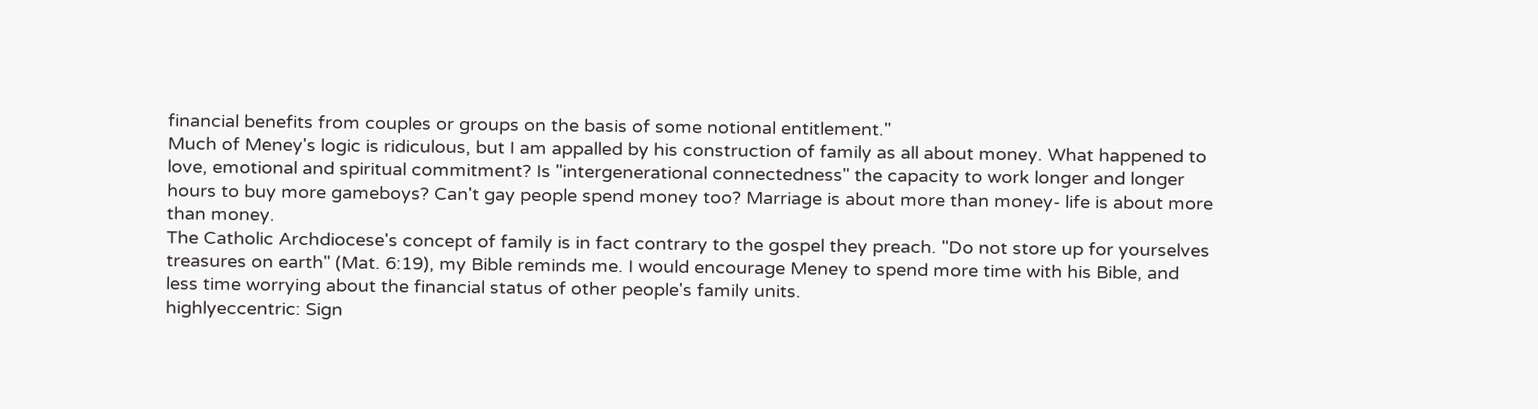financial benefits from couples or groups on the basis of some notional entitlement."
Much of Meney's logic is ridiculous, but I am appalled by his construction of family as all about money. What happened to love, emotional and spiritual commitment? Is "intergenerational connectedness" the capacity to work longer and longer hours to buy more gameboys? Can't gay people spend money too? Marriage is about more than money- life is about more than money.
The Catholic Archdiocese's concept of family is in fact contrary to the gospel they preach. "Do not store up for yourselves treasures on earth" (Mat. 6:19), my Bible reminds me. I would encourage Meney to spend more time with his Bible, and less time worrying about the financial status of other people's family units.
highlyeccentric: Sign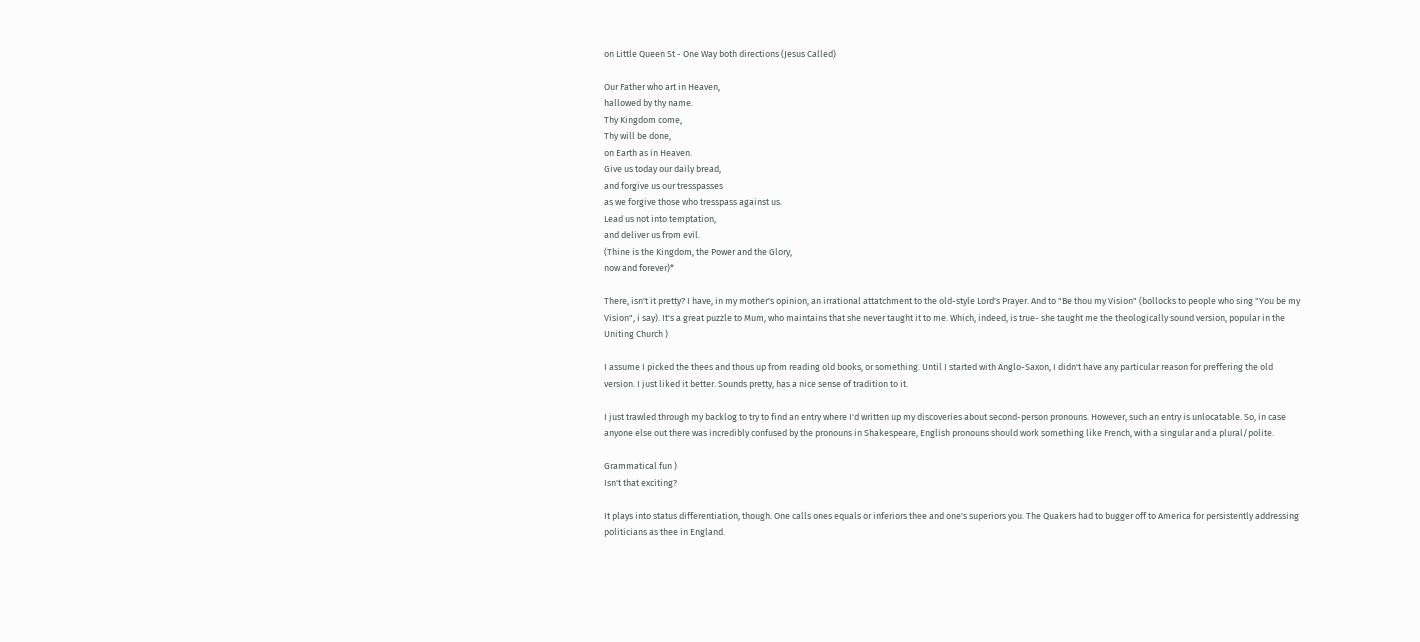on Little Queen St - One Way both directions (Jesus Called)

Our Father who art in Heaven,
hallowed by thy name.
Thy Kingdom come,
Thy will be done,
on Earth as in Heaven.
Give us today our daily bread,
and forgive us our tresspasses
as we forgive those who tresspass against us.
Lead us not into temptation,
and deliver us from evil.
(Thine is the Kingdom, the Power and the Glory,
now and forever)*

There, isn't it pretty? I have, in my mother's opinion, an irrational attatchment to the old-style Lord's Prayer. And to "Be thou my Vision" (bollocks to people who sing "You be my Vision", i say). It's a great puzzle to Mum, who maintains that she never taught it to me. Which, indeed, is true- she taught me the theologically sound version, popular in the Uniting Church )

I assume I picked the thees and thous up from reading old books, or something. Until I started with Anglo-Saxon, I didn't have any particular reason for preffering the old version. I just liked it better. Sounds pretty, has a nice sense of tradition to it.

I just trawled through my backlog to try to find an entry where I'd written up my discoveries about second-person pronouns. However, such an entry is unlocatable. So, in case anyone else out there was incredibly confused by the pronouns in Shakespeare, English pronouns should work something like French, with a singular and a plural/polite.

Grammatical fun )
Isn't that exciting?

It plays into status differentiation, though. One calls ones equals or inferiors thee and one's superiors you. The Quakers had to bugger off to America for persistently addressing politicians as thee in England.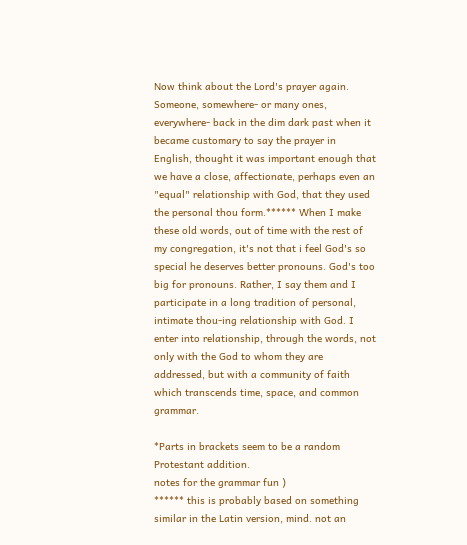Now think about the Lord's prayer again. Someone, somewhere- or many ones, everywhere- back in the dim dark past when it became customary to say the prayer in English, thought it was important enough that we have a close, affectionate, perhaps even an "equal" relationship with God, that they used the personal thou form.****** When I make these old words, out of time with the rest of my congregation, it's not that i feel God's so special he deserves better pronouns. God's too big for pronouns. Rather, I say them and I participate in a long tradition of personal, intimate thou-ing relationship with God. I enter into relationship, through the words, not only with the God to whom they are addressed, but with a community of faith which transcends time, space, and common grammar.

*Parts in brackets seem to be a random Protestant addition.
notes for the grammar fun )
****** this is probably based on something similar in the Latin version, mind. not an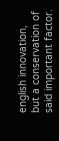english innovation, but a conservation of said important factor.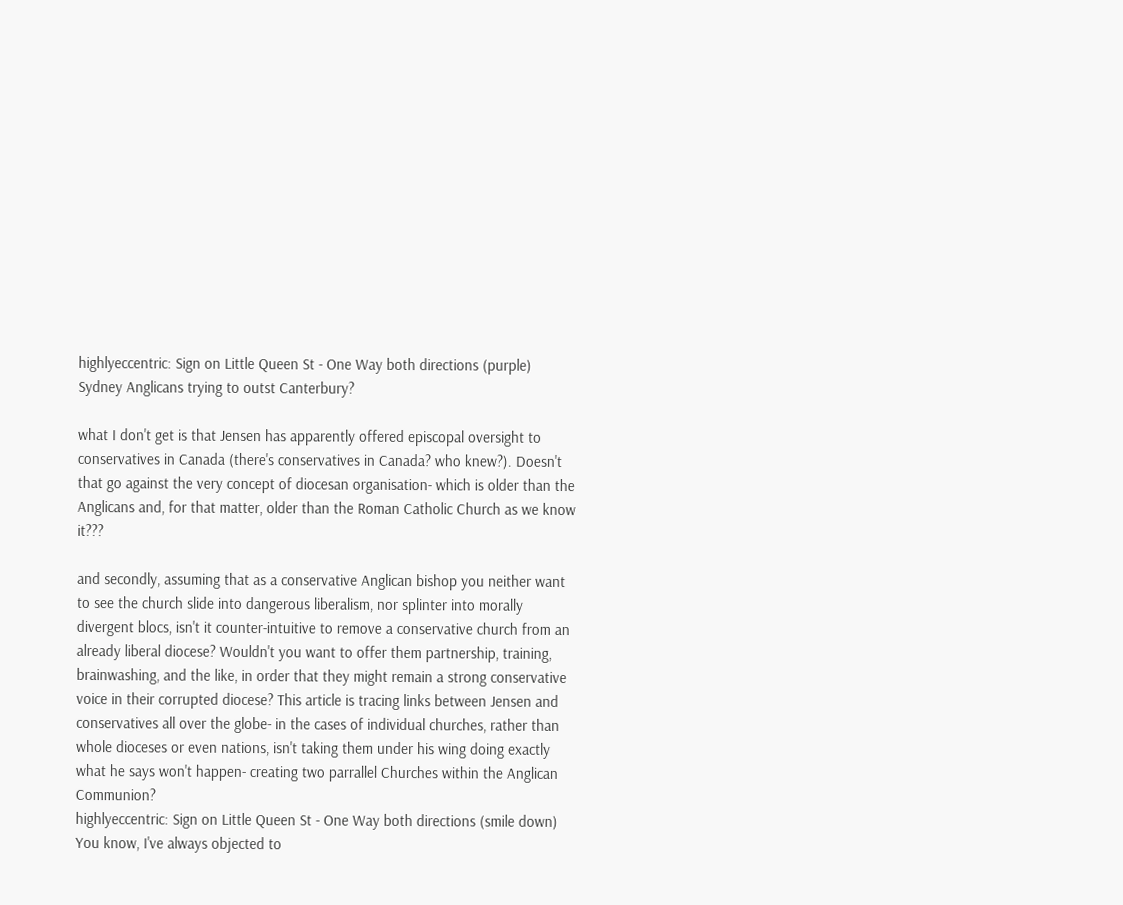highlyeccentric: Sign on Little Queen St - One Way both directions (purple)
Sydney Anglicans trying to outst Canterbury?

what I don't get is that Jensen has apparently offered episcopal oversight to conservatives in Canada (there's conservatives in Canada? who knew?). Doesn't that go against the very concept of diocesan organisation- which is older than the Anglicans and, for that matter, older than the Roman Catholic Church as we know it???

and secondly, assuming that as a conservative Anglican bishop you neither want to see the church slide into dangerous liberalism, nor splinter into morally divergent blocs, isn't it counter-intuitive to remove a conservative church from an already liberal diocese? Wouldn't you want to offer them partnership, training, brainwashing, and the like, in order that they might remain a strong conservative voice in their corrupted diocese? This article is tracing links between Jensen and conservatives all over the globe- in the cases of individual churches, rather than whole dioceses or even nations, isn't taking them under his wing doing exactly what he says won't happen- creating two parrallel Churches within the Anglican Communion?
highlyeccentric: Sign on Little Queen St - One Way both directions (smile down)
You know, I've always objected to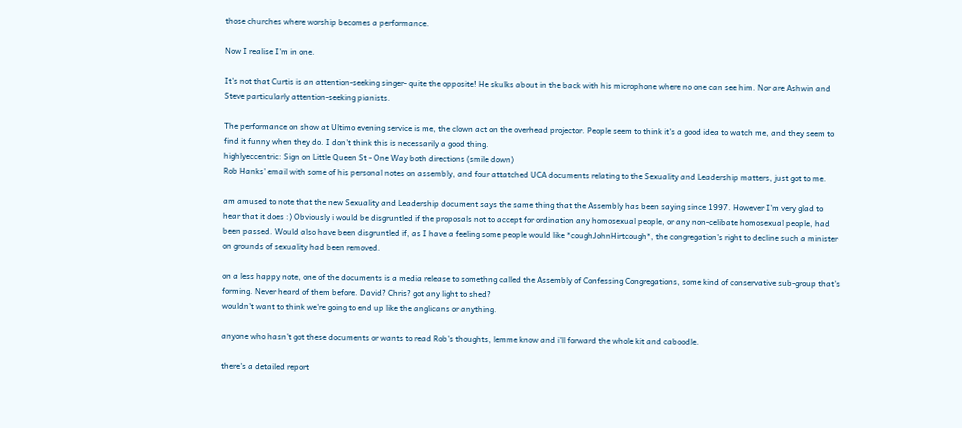those churches where worship becomes a performance.

Now I realise I'm in one.

It's not that Curtis is an attention-seeking singer- quite the opposite! He skulks about in the back with his microphone where no one can see him. Nor are Ashwin and Steve particularly attention-seeking pianists.

The performance on show at Ultimo evening service is me, the clown act on the overhead projector. People seem to think it's a good idea to watch me, and they seem to find it funny when they do. I don't think this is necessarily a good thing.
highlyeccentric: Sign on Little Queen St - One Way both directions (smile down)
Rob Hanks' email with some of his personal notes on assembly, and four attatched UCA documents relating to the Sexuality and Leadership matters, just got to me.

am amused to note that the new Sexuality and Leadership document says the same thing that the Assembly has been saying since 1997. However I'm very glad to hear that it does :) Obviously i would be disgruntled if the proposals not to accept for ordination any homosexual people, or any non-celibate homosexual people, had been passed. Would also have been disgruntled if, as I have a feeling some people would like *coughJohnHirtcough*, the congregation's right to decline such a minister on grounds of sexuality had been removed.

on a less happy note, one of the documents is a media release to somethng called the Assembly of Confessing Congregations, some kind of conservative sub-group that's forming. Never heard of them before. David? Chris? got any light to shed?
wouldn't want to think we're going to end up like the anglicans or anything.

anyone who hasn't got these documents or wants to read Rob's thoughts, lemme know and i'll forward the whole kit and caboodle.

there's a detailed report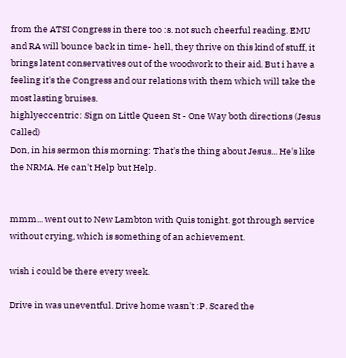from the ATSI Congress in there too :s. not such cheerful reading. EMU and RA will bounce back in time- hell, they thrive on this kind of stuff, it brings latent conservatives out of the woodwork to their aid. But i have a feeling it's the Congress and our relations with them which will take the most lasting bruises.
highlyeccentric: Sign on Little Queen St - One Way both directions (Jesus Called)
Don, in his sermon this morning: That's the thing about Jesus... He's like the NRMA. He can't Help but Help.


mmm... went out to New Lambton with Quis tonight. got through service without crying, which is something of an achievement.

wish i could be there every week.

Drive in was uneventful. Drive home wasn't :P. Scared the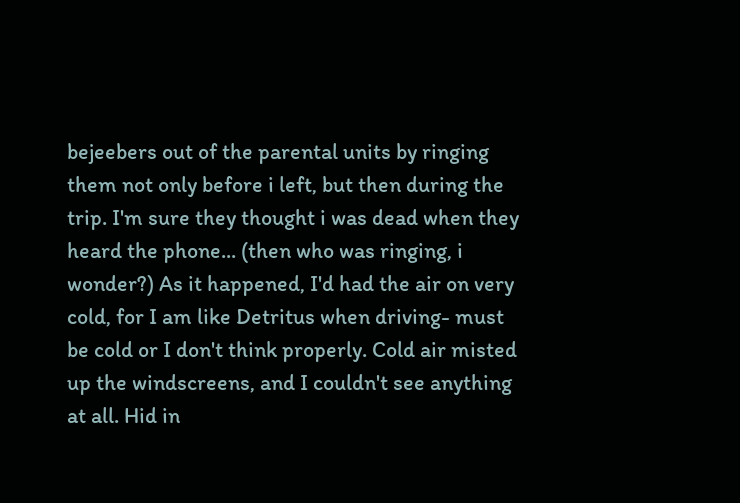bejeebers out of the parental units by ringing them not only before i left, but then during the trip. I'm sure they thought i was dead when they heard the phone... (then who was ringing, i wonder?) As it happened, I'd had the air on very cold, for I am like Detritus when driving- must be cold or I don't think properly. Cold air misted up the windscreens, and I couldn't see anything at all. Hid in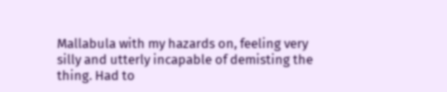Mallabula with my hazards on, feeling very silly and utterly incapable of demisting the thing. Had to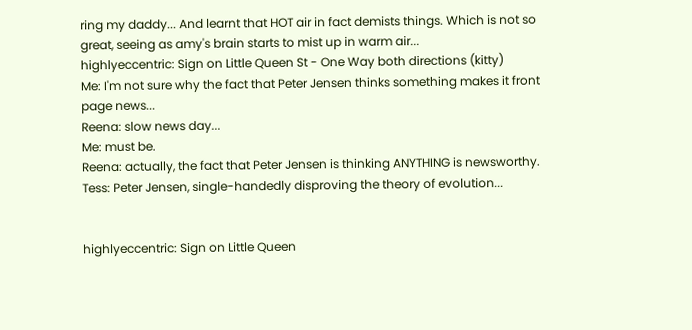ring my daddy... And learnt that HOT air in fact demists things. Which is not so great, seeing as amy's brain starts to mist up in warm air...
highlyeccentric: Sign on Little Queen St - One Way both directions (kitty)
Me: I'm not sure why the fact that Peter Jensen thinks something makes it front page news...
Reena: slow news day...
Me: must be.
Reena: actually, the fact that Peter Jensen is thinking ANYTHING is newsworthy.
Tess: Peter Jensen, single-handedly disproving the theory of evolution...


highlyeccentric: Sign on Little Queen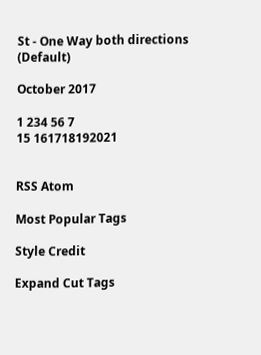St - One Way both directions (Default)

October 2017

1 234 56 7
15 161718192021


RSS Atom

Most Popular Tags

Style Credit

Expand Cut Tags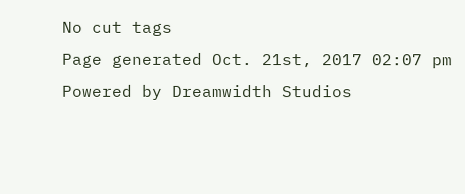No cut tags
Page generated Oct. 21st, 2017 02:07 pm
Powered by Dreamwidth Studios